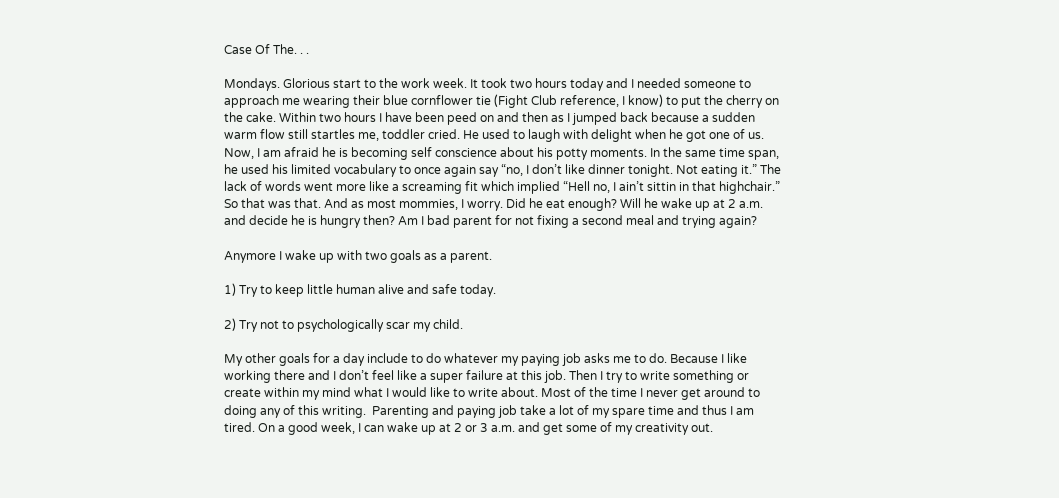Case Of The. . .

Mondays. Glorious start to the work week. It took two hours today and I needed someone to approach me wearing their blue cornflower tie (Fight Club reference, I know) to put the cherry on the cake. Within two hours I have been peed on and then as I jumped back because a sudden warm flow still startles me, toddler cried. He used to laugh with delight when he got one of us. Now, I am afraid he is becoming self conscience about his potty moments. In the same time span, he used his limited vocabulary to once again say “no, I don’t like dinner tonight. Not eating it.” The lack of words went more like a screaming fit which implied “Hell no, I ain’t sittin in that highchair.” So that was that. And as most mommies, I worry. Did he eat enough? Will he wake up at 2 a.m. and decide he is hungry then? Am I bad parent for not fixing a second meal and trying again?

Anymore I wake up with two goals as a parent.

1) Try to keep little human alive and safe today.

2) Try not to psychologically scar my child.

My other goals for a day include to do whatever my paying job asks me to do. Because I like working there and I don’t feel like a super failure at this job. Then I try to write something or create within my mind what I would like to write about. Most of the time I never get around to doing any of this writing.  Parenting and paying job take a lot of my spare time and thus I am tired. On a good week, I can wake up at 2 or 3 a.m. and get some of my creativity out.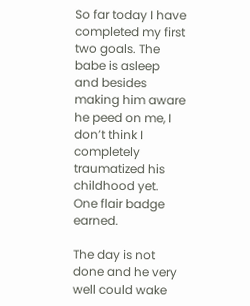So far today I have completed my first two goals. The babe is asleep and besides making him aware he peed on me, I don’t think I completely traumatized his childhood yet. One flair badge earned.

The day is not done and he very well could wake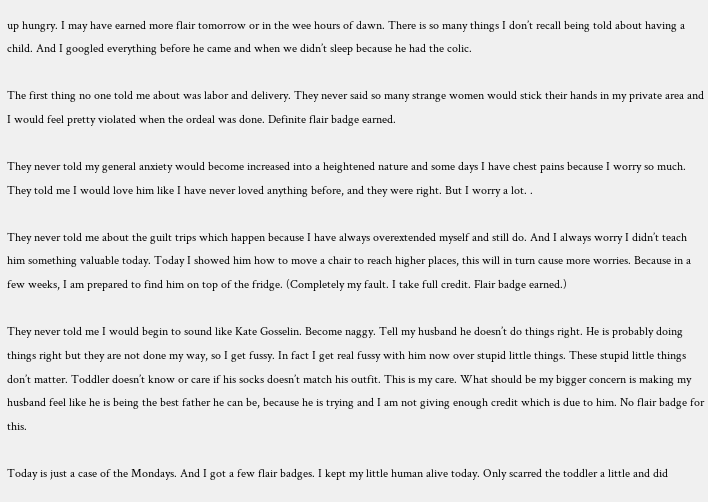up hungry. I may have earned more flair tomorrow or in the wee hours of dawn. There is so many things I don’t recall being told about having a child. And I googled everything before he came and when we didn’t sleep because he had the colic.

The first thing no one told me about was labor and delivery. They never said so many strange women would stick their hands in my private area and I would feel pretty violated when the ordeal was done. Definite flair badge earned.

They never told my general anxiety would become increased into a heightened nature and some days I have chest pains because I worry so much. They told me I would love him like I have never loved anything before, and they were right. But I worry a lot. .

They never told me about the guilt trips which happen because I have always overextended myself and still do. And I always worry I didn’t teach him something valuable today. Today I showed him how to move a chair to reach higher places, this will in turn cause more worries. Because in a few weeks, I am prepared to find him on top of the fridge. (Completely my fault. I take full credit. Flair badge earned.)

They never told me I would begin to sound like Kate Gosselin. Become naggy. Tell my husband he doesn’t do things right. He is probably doing things right but they are not done my way, so I get fussy. In fact I get real fussy with him now over stupid little things. These stupid little things don’t matter. Toddler doesn’t know or care if his socks doesn’t match his outfit. This is my care. What should be my bigger concern is making my husband feel like he is being the best father he can be, because he is trying and I am not giving enough credit which is due to him. No flair badge for this.

Today is just a case of the Mondays. And I got a few flair badges. I kept my little human alive today. Only scarred the toddler a little and did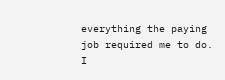everything the paying job required me to do. I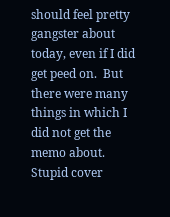should feel pretty gangster about today, even if I did get peed on.  But there were many things in which I did not get the memo about. Stupid cover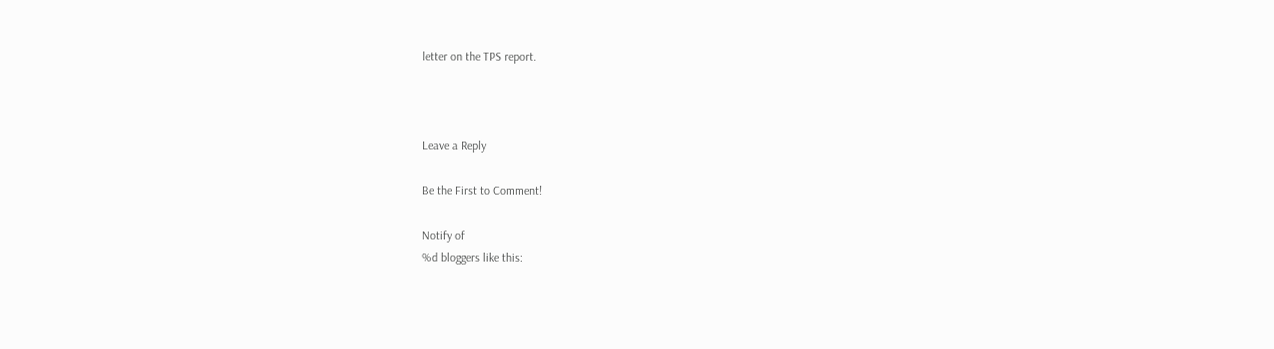letter on the TPS report.



Leave a Reply

Be the First to Comment!

Notify of
%d bloggers like this: